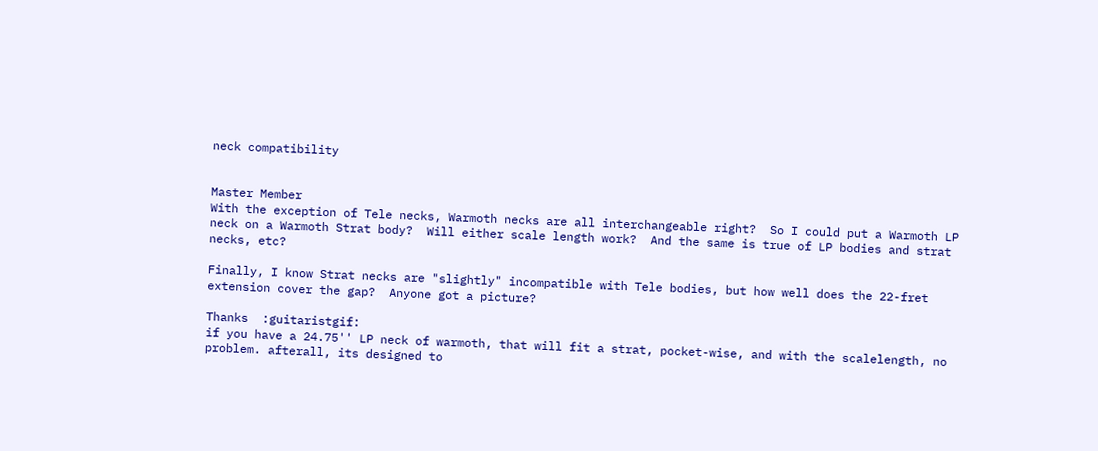neck compatibility


Master Member
With the exception of Tele necks, Warmoth necks are all interchangeable right?  So I could put a Warmoth LP neck on a Warmoth Strat body?  Will either scale length work?  And the same is true of LP bodies and strat necks, etc?

Finally, I know Strat necks are "slightly" incompatible with Tele bodies, but how well does the 22-fret extension cover the gap?  Anyone got a picture?

Thanks  :guitaristgif:
if you have a 24.75'' LP neck of warmoth, that will fit a strat, pocket-wise, and with the scalelength, no problem. afterall, its designed to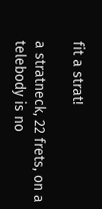fit a strat!

a stratneck, 22 frets, on a telebody is no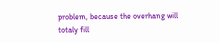problem, because the overhang will totaly fill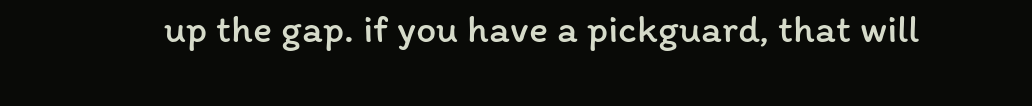up the gap. if you have a pickguard, that will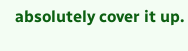absolutely cover it up.